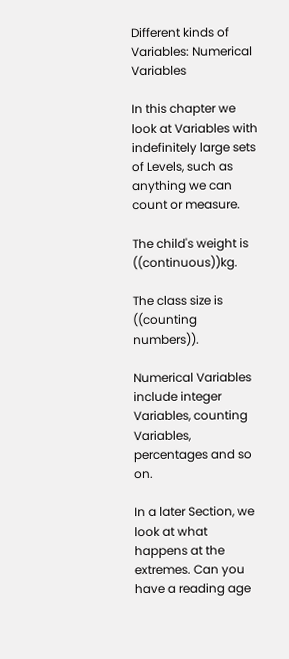Different kinds of Variables: Numerical Variables

In this chapter we look at Variables with indefinitely large sets of Levels, such as anything we can count or measure.

The child's weight is ((continuous))kg.

The class size is ((counting numbers)).

Numerical Variables include integer Variables, counting Variables, percentages and so on.

In a later Section, we look at what happens at the extremes. Can you have a reading age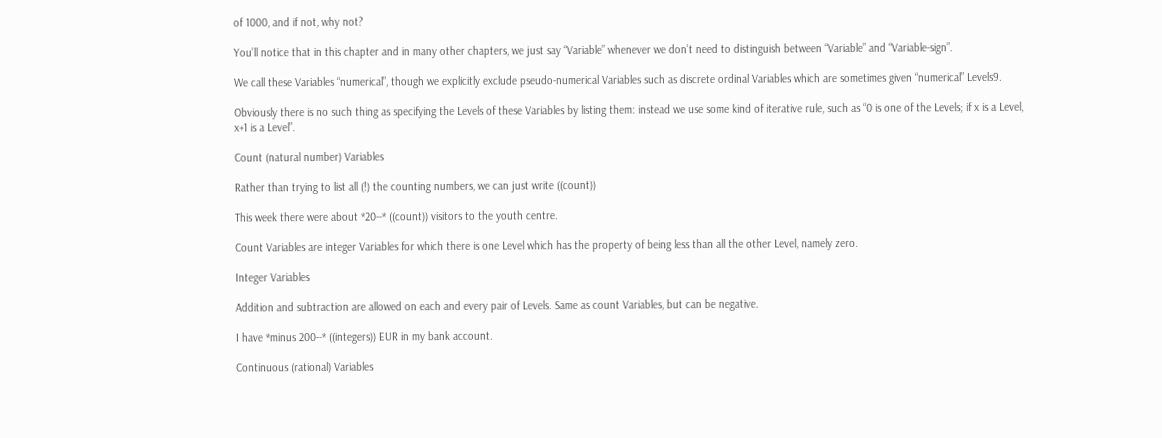of 1000, and if not, why not?

You’ll notice that in this chapter and in many other chapters, we just say “Variable” whenever we don’t need to distinguish between “Variable” and “Variable-sign”.

We call these Variables “numerical”, though we explicitly exclude pseudo-numerical Variables such as discrete ordinal Variables which are sometimes given “numerical” Levels9.

Obviously there is no such thing as specifying the Levels of these Variables by listing them: instead we use some kind of iterative rule, such as “0 is one of the Levels; if x is a Level, x+1 is a Level”.

Count (natural number) Variables

Rather than trying to list all (!) the counting numbers, we can just write ((count))

This week there were about *20--* ((count)) visitors to the youth centre.

Count Variables are integer Variables for which there is one Level which has the property of being less than all the other Level, namely zero.

Integer Variables

Addition and subtraction are allowed on each and every pair of Levels. Same as count Variables, but can be negative.

I have *minus 200--* ((integers)) EUR in my bank account.

Continuous (rational) Variables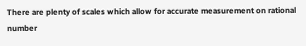There are plenty of scales which allow for accurate measurement on rational number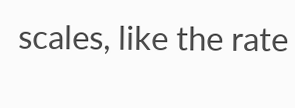scales, like the rate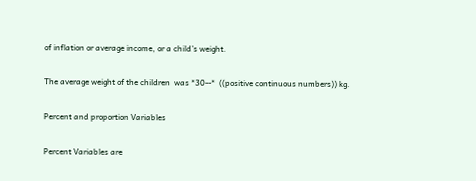of inflation or average income, or a child’s weight.

The average weight of the children  was *30--*  ((positive continuous numbers)) kg.

Percent and proportion Variables

Percent Variables are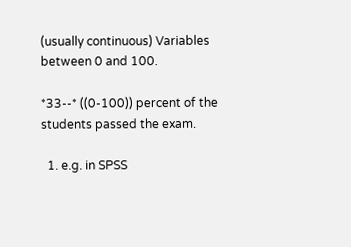(usually continuous) Variables between 0 and 100.

*33--* ((0-100)) percent of the students passed the exam.

  1. e.g. in SPSS